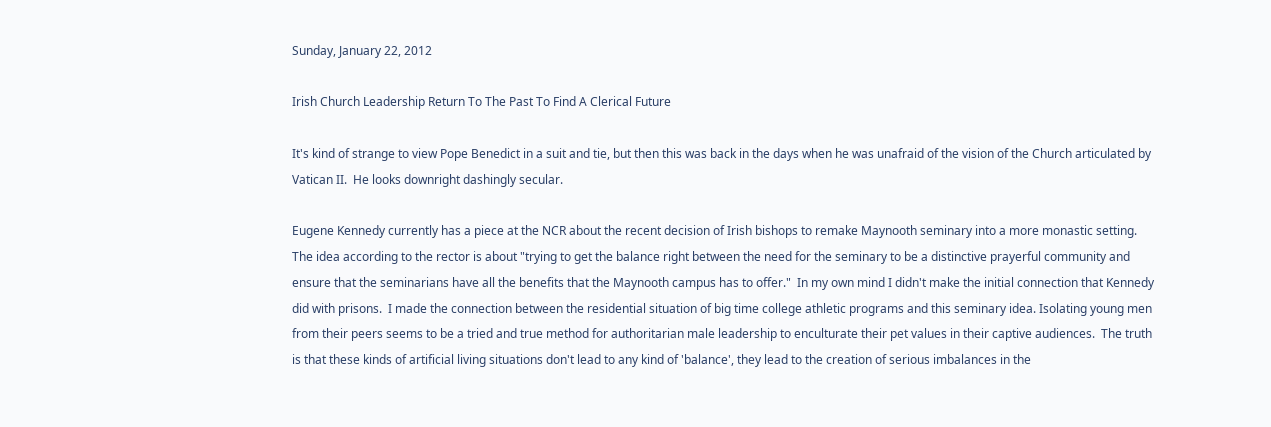Sunday, January 22, 2012

Irish Church Leadership Return To The Past To Find A Clerical Future

It's kind of strange to view Pope Benedict in a suit and tie, but then this was back in the days when he was unafraid of the vision of the Church articulated by Vatican II.  He looks downright dashingly secular.

Eugene Kennedy currently has a piece at the NCR about the recent decision of Irish bishops to remake Maynooth seminary into a more monastic setting.  The idea according to the rector is about "trying to get the balance right between the need for the seminary to be a distinctive prayerful community and ensure that the seminarians have all the benefits that the Maynooth campus has to offer."  In my own mind I didn't make the initial connection that Kennedy did with prisons.  I made the connection between the residential situation of big time college athletic programs and this seminary idea. Isolating young men from their peers seems to be a tried and true method for authoritarian male leadership to enculturate their pet values in their captive audiences.  The truth is that these kinds of artificial living situations don't lead to any kind of 'balance', they lead to the creation of serious imbalances in the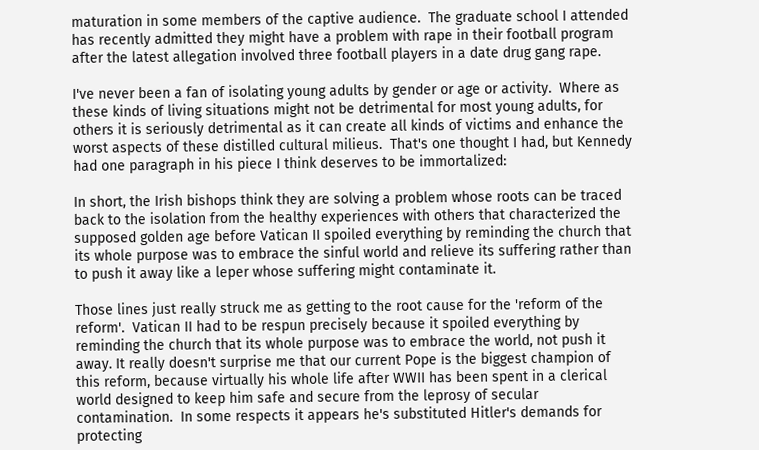maturation in some members of the captive audience.  The graduate school I attended has recently admitted they might have a problem with rape in their football program after the latest allegation involved three football players in a date drug gang rape.

I've never been a fan of isolating young adults by gender or age or activity.  Where as these kinds of living situations might not be detrimental for most young adults, for others it is seriously detrimental as it can create all kinds of victims and enhance the worst aspects of these distilled cultural milieus.  That's one thought I had, but Kennedy had one paragraph in his piece I think deserves to be immortalized:

In short, the Irish bishops think they are solving a problem whose roots can be traced back to the isolation from the healthy experiences with others that characterized the supposed golden age before Vatican II spoiled everything by reminding the church that its whole purpose was to embrace the sinful world and relieve its suffering rather than to push it away like a leper whose suffering might contaminate it.

Those lines just really struck me as getting to the root cause for the 'reform of the reform'.  Vatican II had to be respun precisely because it spoiled everything by reminding the church that its whole purpose was to embrace the world, not push it away. It really doesn't surprise me that our current Pope is the biggest champion of this reform, because virtually his whole life after WWII has been spent in a clerical world designed to keep him safe and secure from the leprosy of secular contamination.  In some respects it appears he's substituted Hitler's demands for protecting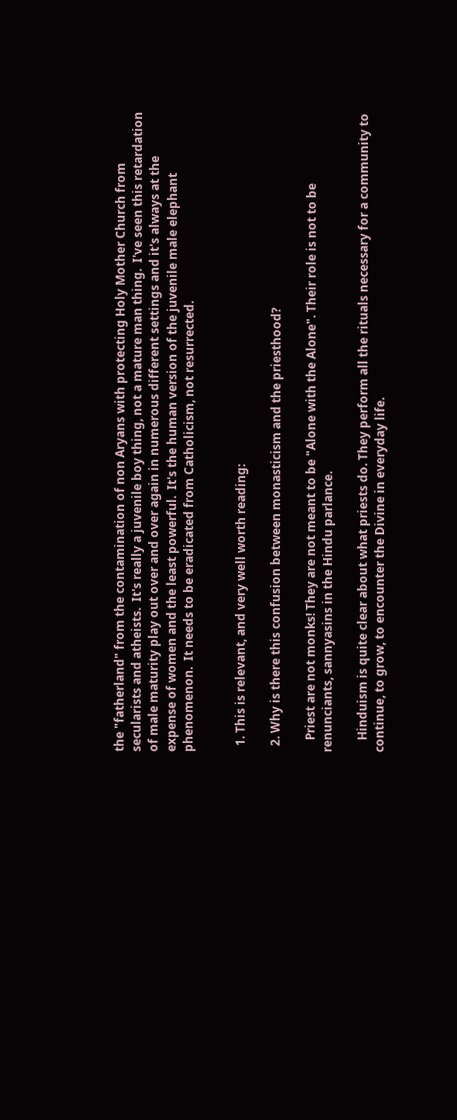the "fatherland" from the contamination of non Aryans with protecting Holy Mother Church from secularists and atheists.  It's really a juvenile boy thing, not a mature man thing.  I've seen this retardation of male maturity play out over and over again in numerous different settings and it's always at the expense of women and the least powerful.  It's the human version of the juvenile male elephant phenomenon.  It needs to be eradicated from Catholicism, not resurrected.


  1. This is relevant, and very well worth reading:

  2. Why is there this confusion between monasticism and the priesthood?

    Priest are not monks! They are not meant to be "Alone with the Alone". Their role is not to be renunciants, sannyasins in the Hindu parlance.

    Hinduism is quite clear about what priests do. They perform all the rituals necessary for a community to continue, to grow, to encounter the Divine in everyday life.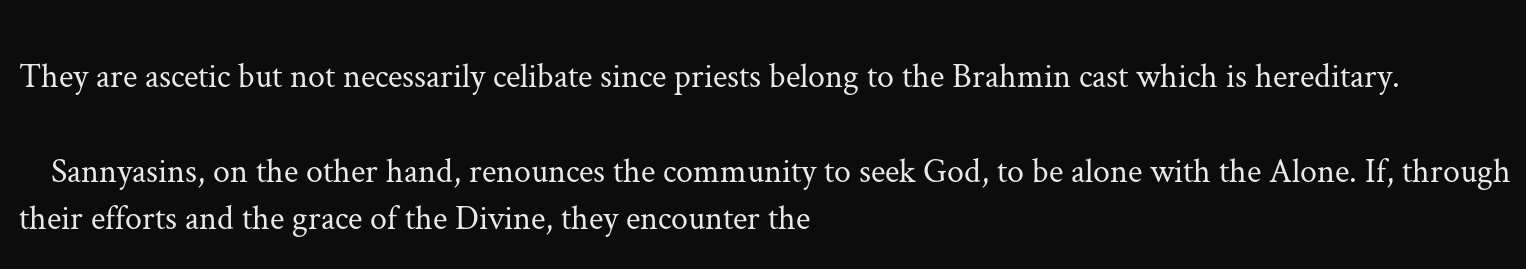They are ascetic but not necessarily celibate since priests belong to the Brahmin cast which is hereditary.

    Sannyasins, on the other hand, renounces the community to seek God, to be alone with the Alone. If, through their efforts and the grace of the Divine, they encounter the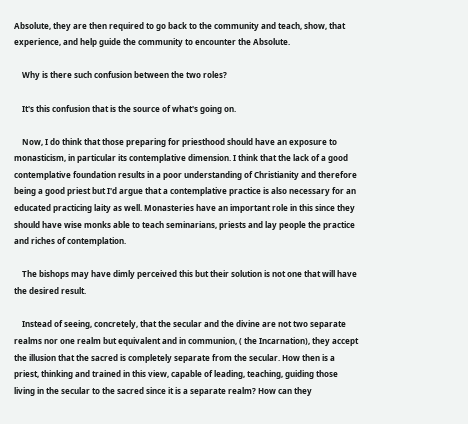Absolute, they are then required to go back to the community and teach, show, that experience, and help guide the community to encounter the Absolute.

    Why is there such confusion between the two roles?

    It's this confusion that is the source of what's going on.

    Now, I do think that those preparing for priesthood should have an exposure to monasticism, in particular its contemplative dimension. I think that the lack of a good contemplative foundation results in a poor understanding of Christianity and therefore being a good priest but I'd argue that a contemplative practice is also necessary for an educated practicing laity as well. Monasteries have an important role in this since they should have wise monks able to teach seminarians, priests and lay people the practice and riches of contemplation.

    The bishops may have dimly perceived this but their solution is not one that will have the desired result.

    Instead of seeing, concretely, that the secular and the divine are not two separate realms nor one realm but equivalent and in communion, ( the Incarnation), they accept the illusion that the sacred is completely separate from the secular. How then is a priest, thinking and trained in this view, capable of leading, teaching, guiding those living in the secular to the sacred since it is a separate realm? How can they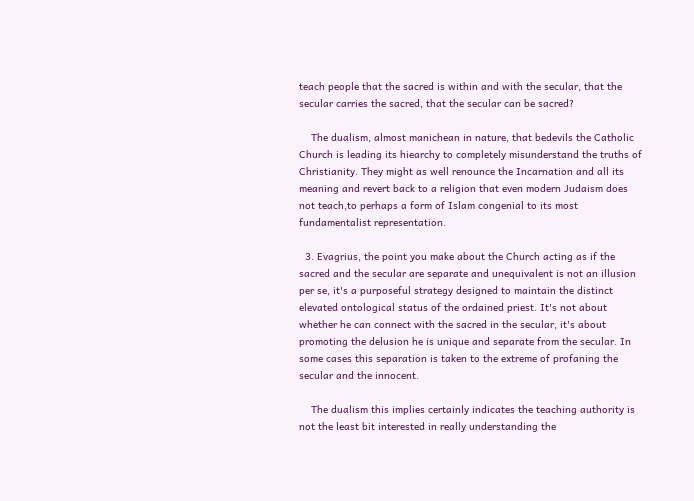teach people that the sacred is within and with the secular, that the secular carries the sacred, that the secular can be sacred?

    The dualism, almost manichean in nature, that bedevils the Catholic Church is leading its hiearchy to completely misunderstand the truths of Christianity. They might as well renounce the Incarnation and all its meaning and revert back to a religion that even modern Judaism does not teach,to perhaps a form of Islam congenial to its most fundamentalist representation.

  3. Evagrius, the point you make about the Church acting as if the sacred and the secular are separate and unequivalent is not an illusion per se, it's a purposeful strategy designed to maintain the distinct elevated ontological status of the ordained priest. It's not about whether he can connect with the sacred in the secular, it's about promoting the delusion he is unique and separate from the secular. In some cases this separation is taken to the extreme of profaning the secular and the innocent.

    The dualism this implies certainly indicates the teaching authority is not the least bit interested in really understanding the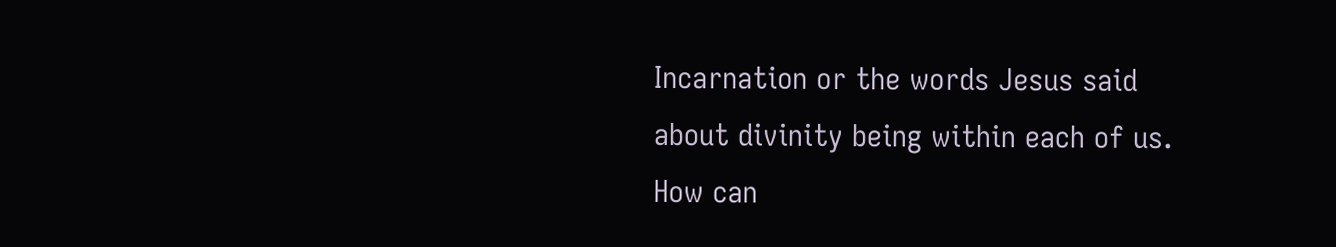Incarnation or the words Jesus said about divinity being within each of us. How can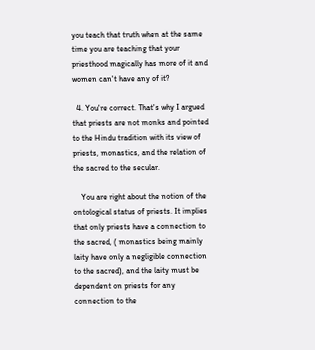you teach that truth when at the same time you are teaching that your priesthood magically has more of it and women can't have any of it?

  4. You're correct. That's why I argued that priests are not monks and pointed to the Hindu tradition with its view of priests, monastics, and the relation of the sacred to the secular.

    You are right about the notion of the ontological status of priests. It implies that only priests have a connection to the sacred, ( monastics being mainly laity have only a negligible connection to the sacred), and the laity must be dependent on priests for any connection to the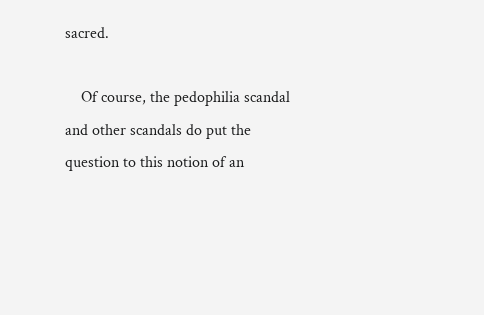sacred.

    Of course, the pedophilia scandal and other scandals do put the question to this notion of an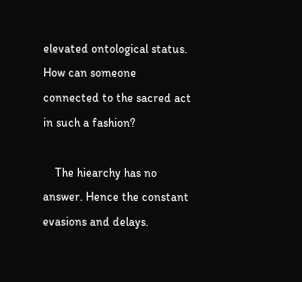elevated ontological status. How can someone connected to the sacred act in such a fashion?

    The hiearchy has no answer. Hence the constant evasions and delays.